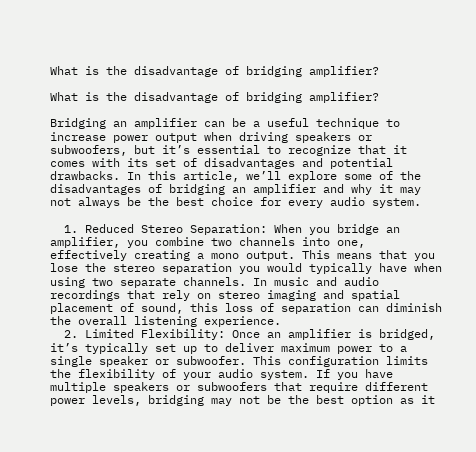What is the disadvantage of bridging amplifier?

What is the disadvantage of bridging amplifier?

Bridging an amplifier can be a useful technique to increase power output when driving speakers or subwoofers, but it’s essential to recognize that it comes with its set of disadvantages and potential drawbacks. In this article, we’ll explore some of the disadvantages of bridging an amplifier and why it may not always be the best choice for every audio system.

  1. Reduced Stereo Separation: When you bridge an amplifier, you combine two channels into one, effectively creating a mono output. This means that you lose the stereo separation you would typically have when using two separate channels. In music and audio recordings that rely on stereo imaging and spatial placement of sound, this loss of separation can diminish the overall listening experience.
  2. Limited Flexibility: Once an amplifier is bridged, it’s typically set up to deliver maximum power to a single speaker or subwoofer. This configuration limits the flexibility of your audio system. If you have multiple speakers or subwoofers that require different power levels, bridging may not be the best option as it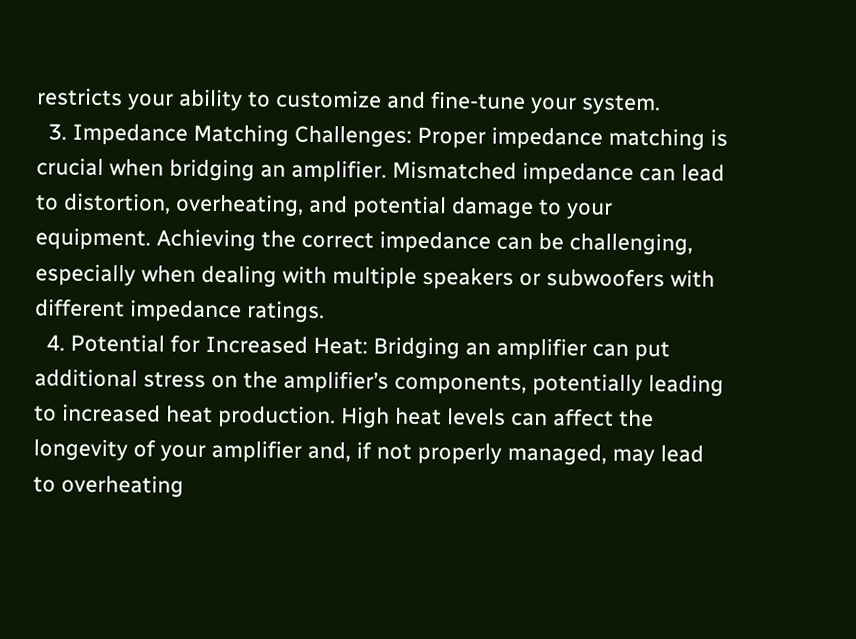restricts your ability to customize and fine-tune your system.
  3. Impedance Matching Challenges: Proper impedance matching is crucial when bridging an amplifier. Mismatched impedance can lead to distortion, overheating, and potential damage to your equipment. Achieving the correct impedance can be challenging, especially when dealing with multiple speakers or subwoofers with different impedance ratings.
  4. Potential for Increased Heat: Bridging an amplifier can put additional stress on the amplifier’s components, potentially leading to increased heat production. High heat levels can affect the longevity of your amplifier and, if not properly managed, may lead to overheating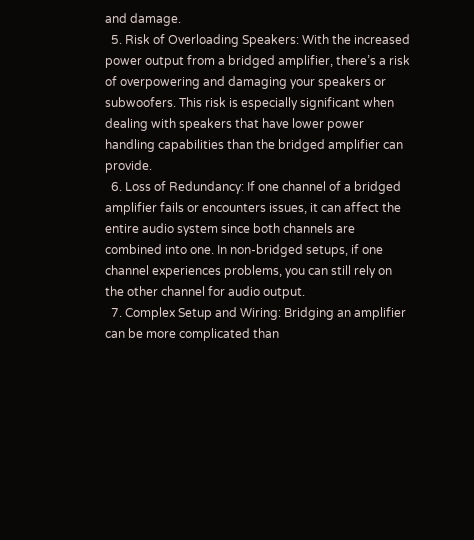and damage.
  5. Risk of Overloading Speakers: With the increased power output from a bridged amplifier, there’s a risk of overpowering and damaging your speakers or subwoofers. This risk is especially significant when dealing with speakers that have lower power handling capabilities than the bridged amplifier can provide.
  6. Loss of Redundancy: If one channel of a bridged amplifier fails or encounters issues, it can affect the entire audio system since both channels are combined into one. In non-bridged setups, if one channel experiences problems, you can still rely on the other channel for audio output.
  7. Complex Setup and Wiring: Bridging an amplifier can be more complicated than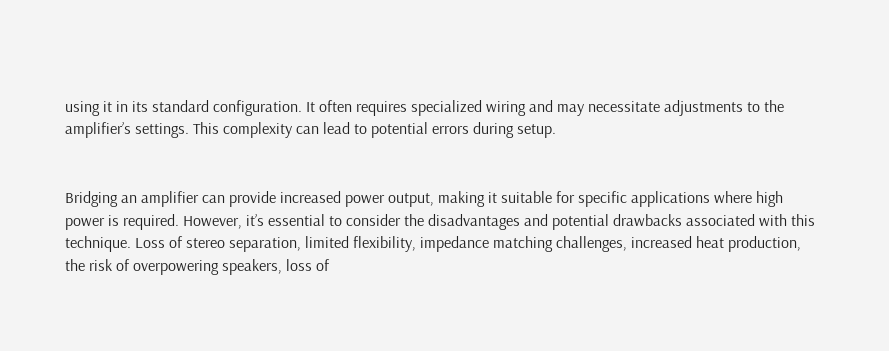using it in its standard configuration. It often requires specialized wiring and may necessitate adjustments to the amplifier’s settings. This complexity can lead to potential errors during setup.


Bridging an amplifier can provide increased power output, making it suitable for specific applications where high power is required. However, it’s essential to consider the disadvantages and potential drawbacks associated with this technique. Loss of stereo separation, limited flexibility, impedance matching challenges, increased heat production, the risk of overpowering speakers, loss of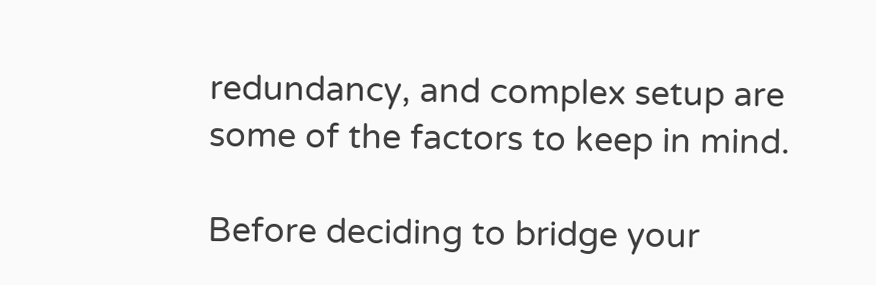redundancy, and complex setup are some of the factors to keep in mind.

Before deciding to bridge your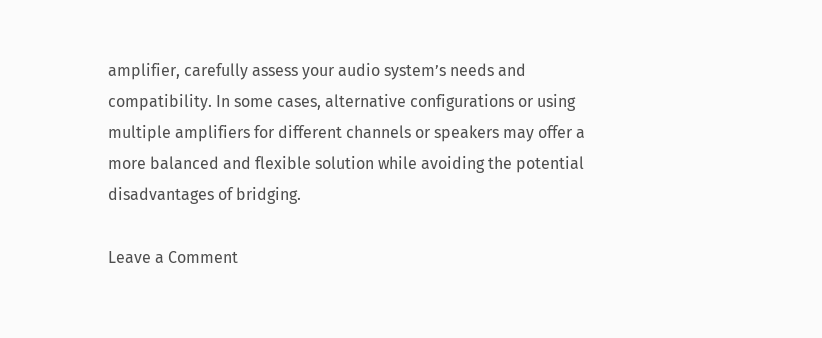amplifier, carefully assess your audio system’s needs and compatibility. In some cases, alternative configurations or using multiple amplifiers for different channels or speakers may offer a more balanced and flexible solution while avoiding the potential disadvantages of bridging.

Leave a Comment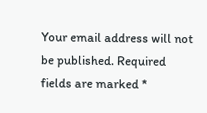Your email address will not be published. Required fields are marked *